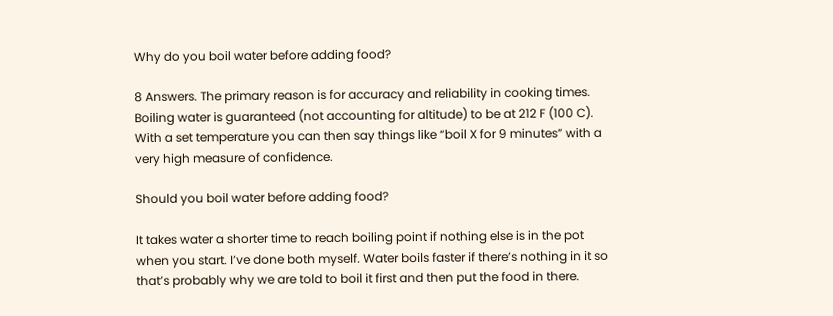Why do you boil water before adding food?

8 Answers. The primary reason is for accuracy and reliability in cooking times. Boiling water is guaranteed (not accounting for altitude) to be at 212 F (100 C). With a set temperature you can then say things like “boil X for 9 minutes” with a very high measure of confidence.

Should you boil water before adding food?

It takes water a shorter time to reach boiling point if nothing else is in the pot when you start. I’ve done both myself. Water boils faster if there’s nothing in it so that’s probably why we are told to boil it first and then put the food in there.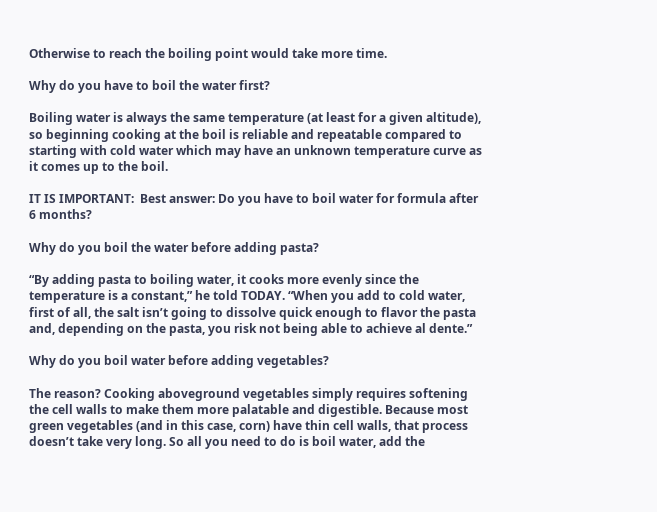Otherwise to reach the boiling point would take more time.

Why do you have to boil the water first?

Boiling water is always the same temperature (at least for a given altitude), so beginning cooking at the boil is reliable and repeatable compared to starting with cold water which may have an unknown temperature curve as it comes up to the boil.

IT IS IMPORTANT:  Best answer: Do you have to boil water for formula after 6 months?

Why do you boil the water before adding pasta?

“By adding pasta to boiling water, it cooks more evenly since the temperature is a constant,” he told TODAY. “When you add to cold water, first of all, the salt isn’t going to dissolve quick enough to flavor the pasta and, depending on the pasta, you risk not being able to achieve al dente.”

Why do you boil water before adding vegetables?

The reason? Cooking aboveground vegetables simply requires softening the cell walls to make them more palatable and digestible. Because most green vegetables (and in this case, corn) have thin cell walls, that process doesn’t take very long. So all you need to do is boil water, add the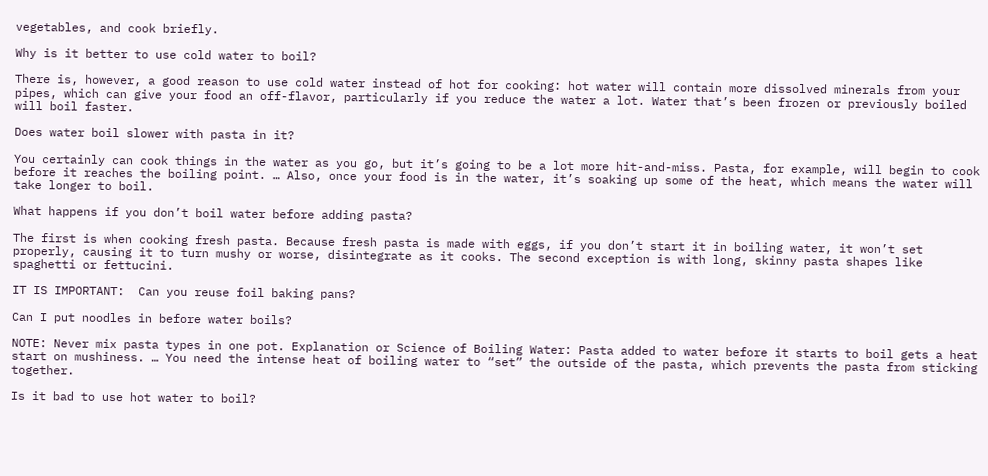vegetables, and cook briefly.

Why is it better to use cold water to boil?

There is, however, a good reason to use cold water instead of hot for cooking: hot water will contain more dissolved minerals from your pipes, which can give your food an off-flavor, particularly if you reduce the water a lot. Water that’s been frozen or previously boiled will boil faster.

Does water boil slower with pasta in it?

You certainly can cook things in the water as you go, but it’s going to be a lot more hit-and-miss. Pasta, for example, will begin to cook before it reaches the boiling point. … Also, once your food is in the water, it’s soaking up some of the heat, which means the water will take longer to boil.

What happens if you don’t boil water before adding pasta?

The first is when cooking fresh pasta. Because fresh pasta is made with eggs, if you don’t start it in boiling water, it won’t set properly, causing it to turn mushy or worse, disintegrate as it cooks. The second exception is with long, skinny pasta shapes like spaghetti or fettucini.

IT IS IMPORTANT:  Can you reuse foil baking pans?

Can I put noodles in before water boils?

NOTE: Never mix pasta types in one pot. Explanation or Science of Boiling Water: Pasta added to water before it starts to boil gets a heat start on mushiness. … You need the intense heat of boiling water to “set” the outside of the pasta, which prevents the pasta from sticking together.

Is it bad to use hot water to boil?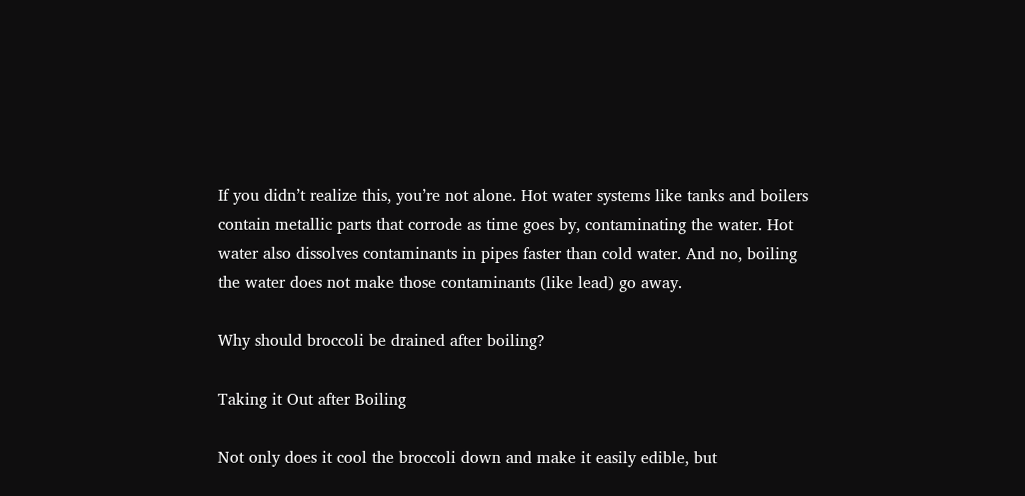If you didn’t realize this, you’re not alone. Hot water systems like tanks and boilers contain metallic parts that corrode as time goes by, contaminating the water. Hot water also dissolves contaminants in pipes faster than cold water. And no, boiling the water does not make those contaminants (like lead) go away.

Why should broccoli be drained after boiling?

Taking it Out after Boiling

Not only does it cool the broccoli down and make it easily edible, but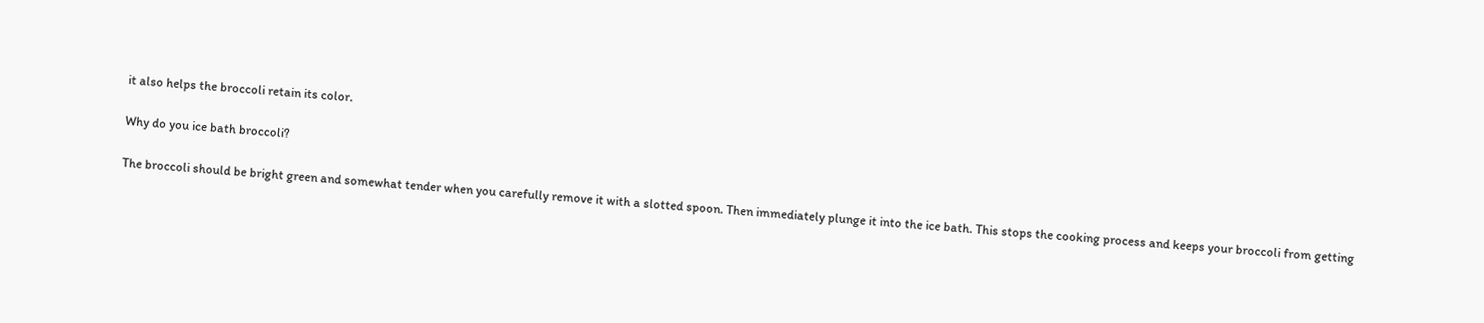it also helps the broccoli retain its color.

Why do you ice bath broccoli?

The broccoli should be bright green and somewhat tender when you carefully remove it with a slotted spoon. Then immediately plunge it into the ice bath. This stops the cooking process and keeps your broccoli from getting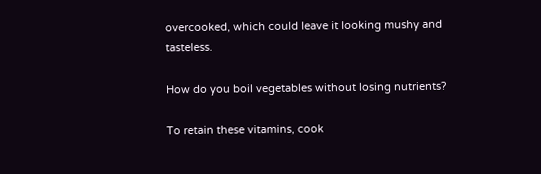overcooked, which could leave it looking mushy and tasteless.

How do you boil vegetables without losing nutrients?

To retain these vitamins, cook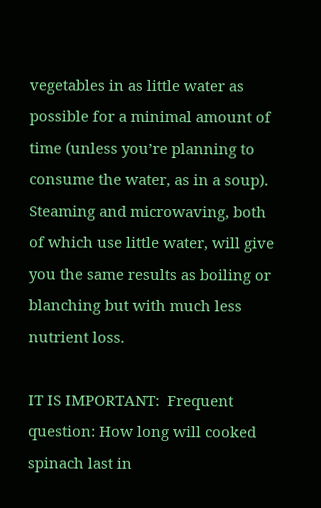vegetables in as little water as possible for a minimal amount of time (unless you’re planning to consume the water, as in a soup). Steaming and microwaving, both of which use little water, will give you the same results as boiling or blanching but with much less nutrient loss.

IT IS IMPORTANT:  Frequent question: How long will cooked spinach last in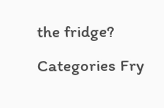the fridge?
Categories Fry